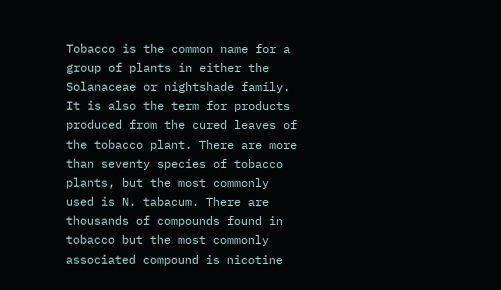Tobacco is the common name for a group of plants in either the Solanaceae or nightshade family. It is also the term for products produced from the cured leaves of the tobacco plant. There are more than seventy species of tobacco plants, but the most commonly used is N. tabacum. There are thousands of compounds found in tobacco but the most commonly associated compound is nicotine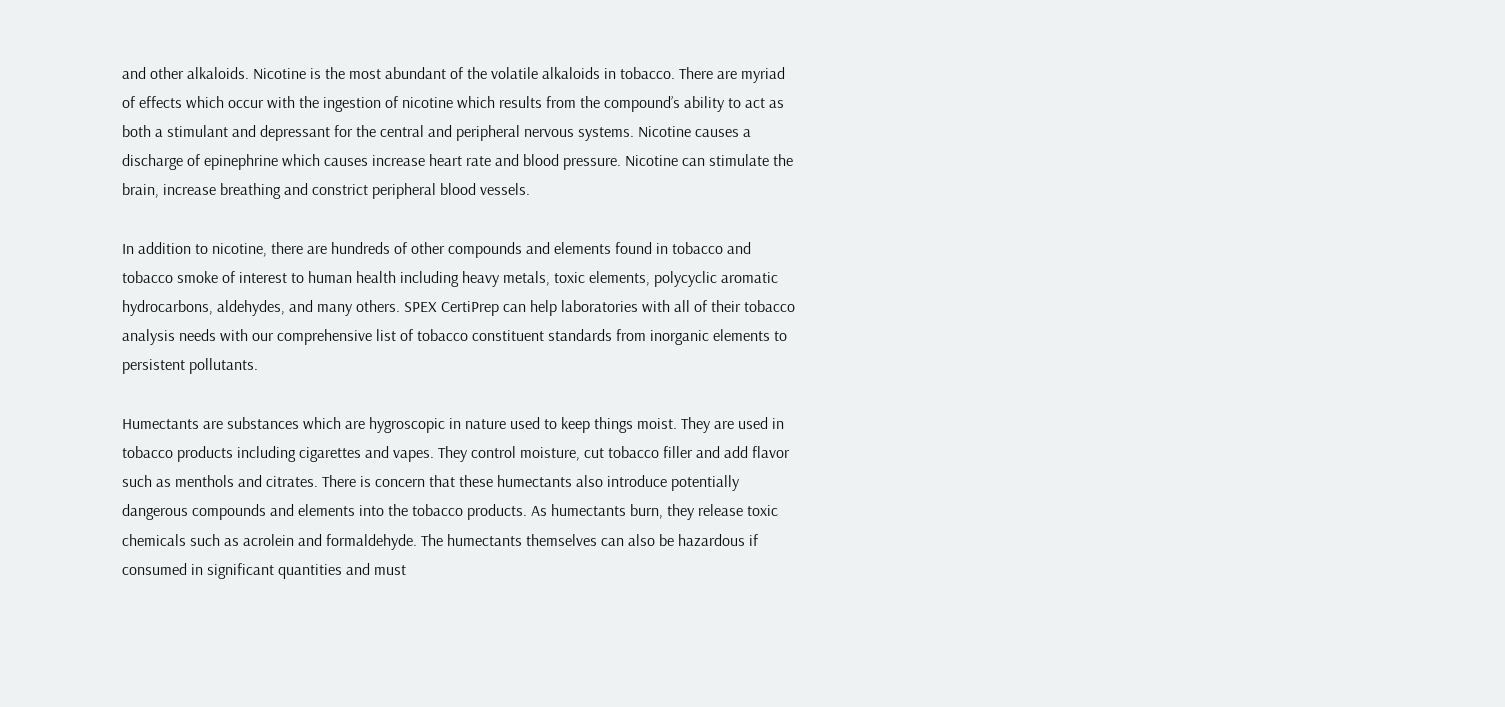and other alkaloids. Nicotine is the most abundant of the volatile alkaloids in tobacco. There are myriad of effects which occur with the ingestion of nicotine which results from the compound’s ability to act as both a stimulant and depressant for the central and peripheral nervous systems. Nicotine causes a discharge of epinephrine which causes increase heart rate and blood pressure. Nicotine can stimulate the brain, increase breathing and constrict peripheral blood vessels.

In addition to nicotine, there are hundreds of other compounds and elements found in tobacco and tobacco smoke of interest to human health including heavy metals, toxic elements, polycyclic aromatic hydrocarbons, aldehydes, and many others. SPEX CertiPrep can help laboratories with all of their tobacco analysis needs with our comprehensive list of tobacco constituent standards from inorganic elements to persistent pollutants.

Humectants are substances which are hygroscopic in nature used to keep things moist. They are used in tobacco products including cigarettes and vapes. They control moisture, cut tobacco filler and add flavor such as menthols and citrates. There is concern that these humectants also introduce potentially dangerous compounds and elements into the tobacco products. As humectants burn, they release toxic chemicals such as acrolein and formaldehyde. The humectants themselves can also be hazardous if consumed in significant quantities and must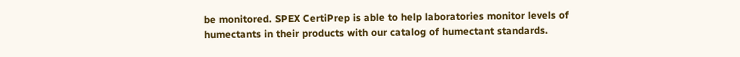be monitored. SPEX CertiPrep is able to help laboratories monitor levels of humectants in their products with our catalog of humectant standards.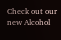Check out our new Alcohol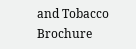and Tobacco Brochure